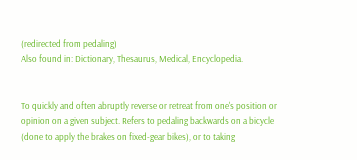(redirected from pedaling)
Also found in: Dictionary, Thesaurus, Medical, Encyclopedia.


To quickly and often abruptly reverse or retreat from one's position or opinion on a given subject. Refers to pedaling backwards on a bicycle (done to apply the brakes on fixed-gear bikes), or to taking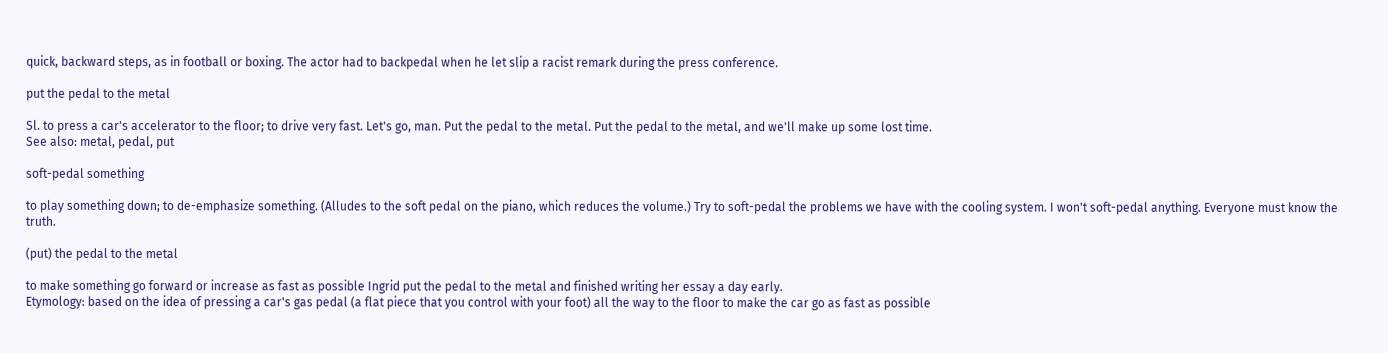quick, backward steps, as in football or boxing. The actor had to backpedal when he let slip a racist remark during the press conference.

put the pedal to the metal

Sl. to press a car's accelerator to the floor; to drive very fast. Let's go, man. Put the pedal to the metal. Put the pedal to the metal, and we'll make up some lost time.
See also: metal, pedal, put

soft-pedal something

to play something down; to de-emphasize something. (Alludes to the soft pedal on the piano, which reduces the volume.) Try to soft-pedal the problems we have with the cooling system. I won't soft-pedal anything. Everyone must know the truth.

(put) the pedal to the metal

to make something go forward or increase as fast as possible Ingrid put the pedal to the metal and finished writing her essay a day early.
Etymology: based on the idea of pressing a car's gas pedal (a flat piece that you control with your foot) all the way to the floor to make the car go as fast as possible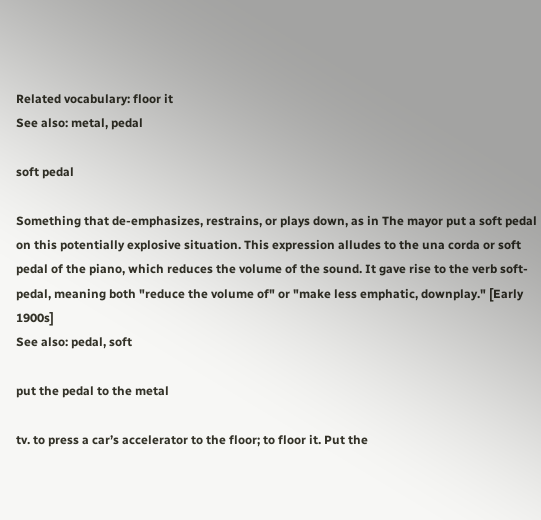Related vocabulary: floor it
See also: metal, pedal

soft pedal

Something that de-emphasizes, restrains, or plays down, as in The mayor put a soft pedal on this potentially explosive situation. This expression alludes to the una corda or soft pedal of the piano, which reduces the volume of the sound. It gave rise to the verb soft-pedal, meaning both "reduce the volume of" or "make less emphatic, downplay." [Early 1900s]
See also: pedal, soft

put the pedal to the metal

tv. to press a car’s accelerator to the floor; to floor it. Put the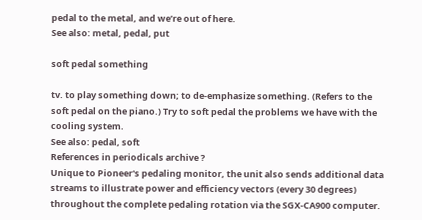pedal to the metal, and we’re out of here.
See also: metal, pedal, put

soft pedal something

tv. to play something down; to de-emphasize something. (Refers to the soft pedal on the piano.) Try to soft pedal the problems we have with the cooling system.
See also: pedal, soft
References in periodicals archive ?
Unique to Pioneer's pedaling monitor, the unit also sends additional data streams to illustrate power and efficiency vectors (every 30 degrees) throughout the complete pedaling rotation via the SGX-CA900 computer.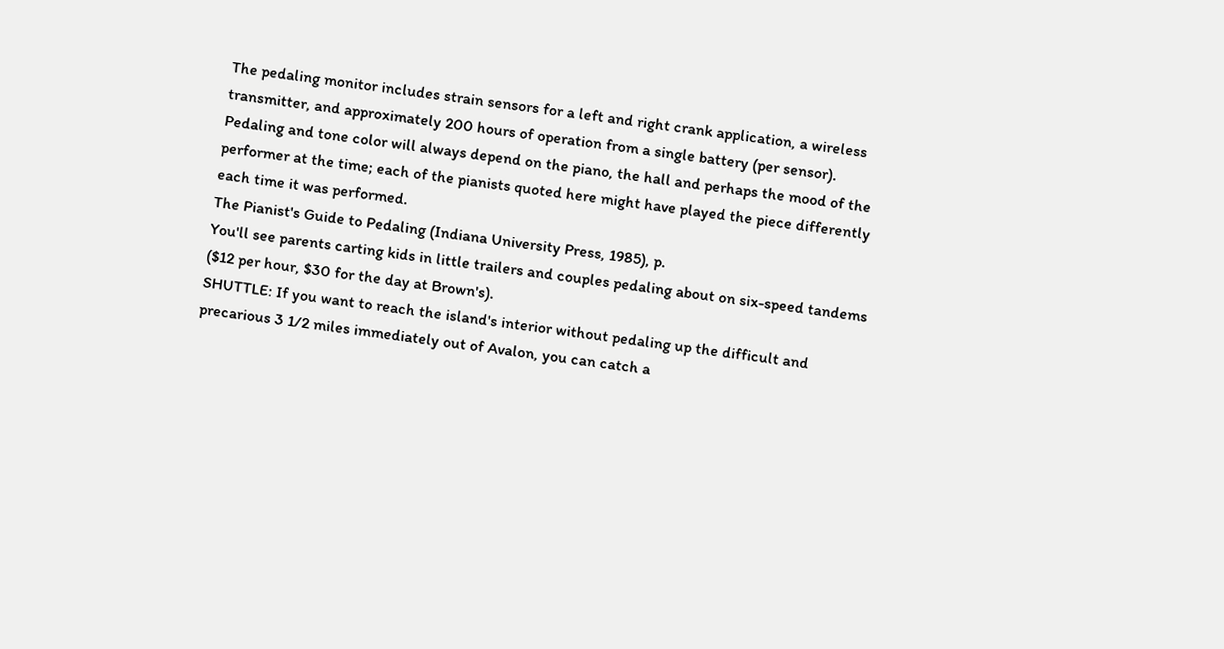The pedaling monitor includes strain sensors for a left and right crank application, a wireless transmitter, and approximately 200 hours of operation from a single battery (per sensor).
Pedaling and tone color will always depend on the piano, the hall and perhaps the mood of the performer at the time; each of the pianists quoted here might have played the piece differently each time it was performed.
The Pianist's Guide to Pedaling (Indiana University Press, 1985), p.
You'll see parents carting kids in little trailers and couples pedaling about on six-speed tandems ($12 per hour, $30 for the day at Brown's).
SHUTTLE: If you want to reach the island's interior without pedaling up the difficult and precarious 3 1/2 miles immediately out of Avalon, you can catch a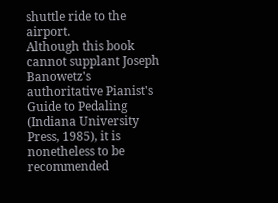shuttle ride to the airport.
Although this book cannot supplant Joseph Banowetz's authoritative Pianist's Guide to Pedaling (Indiana University Press, 1985), it is nonetheless to be recommended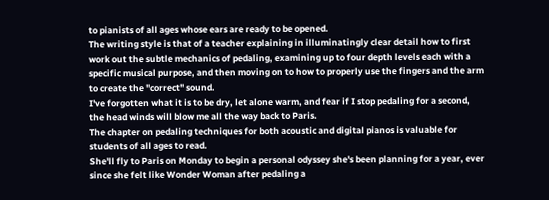to pianists of all ages whose ears are ready to be opened.
The writing style is that of a teacher explaining in illuminatingly clear detail how to first work out the subtle mechanics of pedaling, examining up to four depth levels each with a specific musical purpose, and then moving on to how to properly use the fingers and the arm to create the "correct" sound.
I've forgotten what it is to be dry, let alone warm, and fear if I stop pedaling for a second, the head winds will blow me all the way back to Paris.
The chapter on pedaling techniques for both acoustic and digital pianos is valuable for students of all ages to read.
She'll fly to Paris on Monday to begin a personal odyssey she's been planning for a year, ever since she felt like Wonder Woman after pedaling a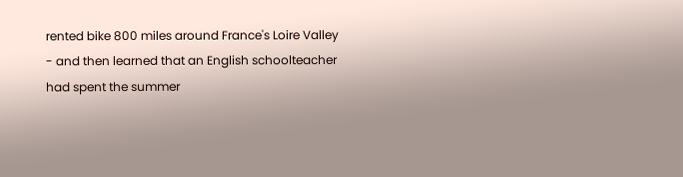rented bike 800 miles around France's Loire Valley - and then learned that an English schoolteacher had spent the summer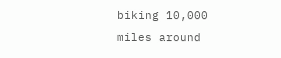biking 10,000 miles around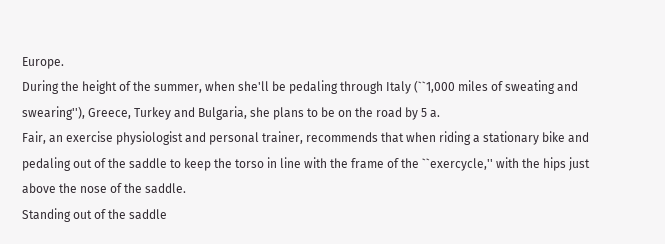Europe.
During the height of the summer, when she'll be pedaling through Italy (``1,000 miles of sweating and swearing''), Greece, Turkey and Bulgaria, she plans to be on the road by 5 a.
Fair, an exercise physiologist and personal trainer, recommends that when riding a stationary bike and pedaling out of the saddle to keep the torso in line with the frame of the ``exercycle,'' with the hips just above the nose of the saddle.
Standing out of the saddle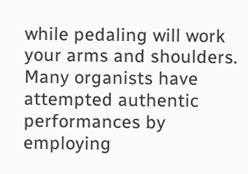while pedaling will work your arms and shoulders.
Many organists have attempted authentic performances by employing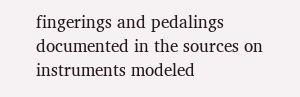fingerings and pedalings documented in the sources on instruments modeled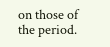on those of the period.